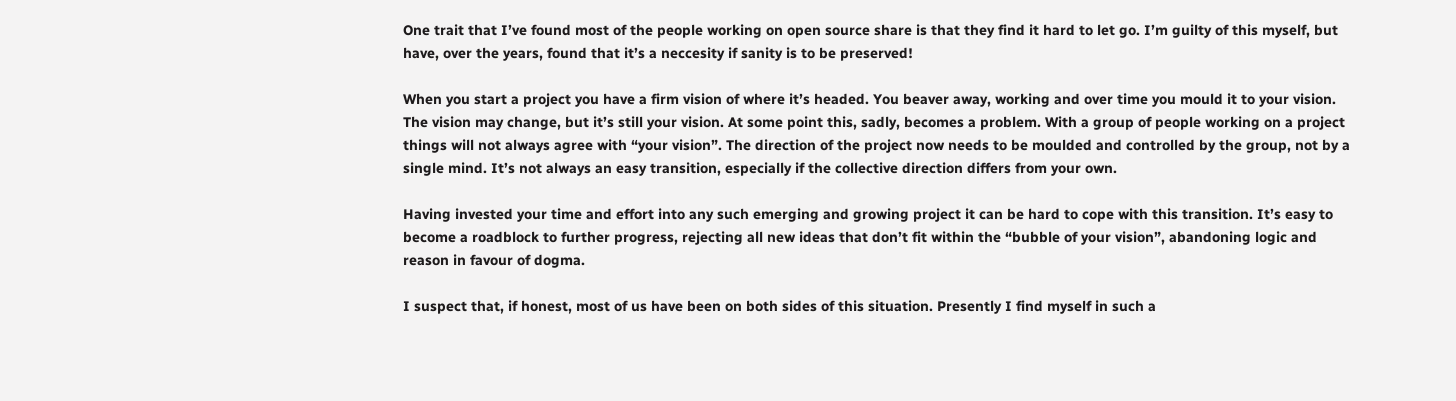One trait that I’ve found most of the people working on open source share is that they find it hard to let go. I’m guilty of this myself, but have, over the years, found that it’s a neccesity if sanity is to be preserved!

When you start a project you have a firm vision of where it’s headed. You beaver away, working and over time you mould it to your vision. The vision may change, but it’s still your vision. At some point this, sadly, becomes a problem. With a group of people working on a project things will not always agree with “your vision”. The direction of the project now needs to be moulded and controlled by the group, not by a single mind. It’s not always an easy transition, especially if the collective direction differs from your own.

Having invested your time and effort into any such emerging and growing project it can be hard to cope with this transition. It’s easy to become a roadblock to further progress, rejecting all new ideas that don’t fit within the “bubble of your vision”, abandoning logic and reason in favour of dogma.

I suspect that, if honest, most of us have been on both sides of this situation. Presently I find myself in such a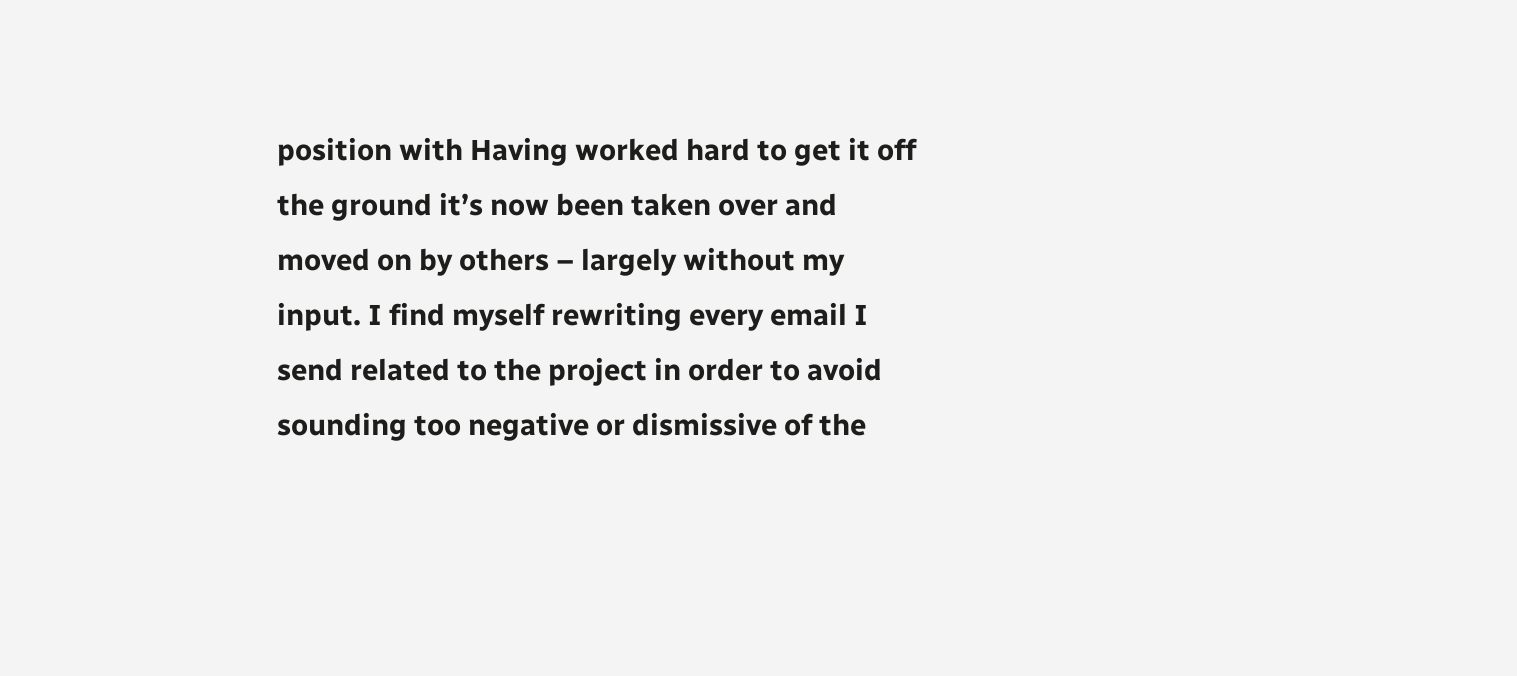position with Having worked hard to get it off the ground it’s now been taken over and moved on by others – largely without my input. I find myself rewriting every email I send related to the project in order to avoid sounding too negative or dismissive of the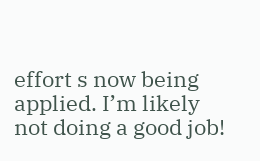effort s now being applied. I’m likely not doing a good job!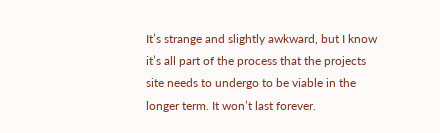It’s strange and slightly awkward, but I know it’s all part of the process that the projects site needs to undergo to be viable in the longer term. It won’t last forever.